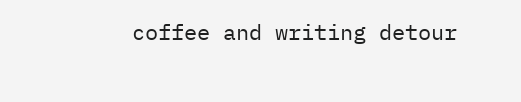coffee and writing detour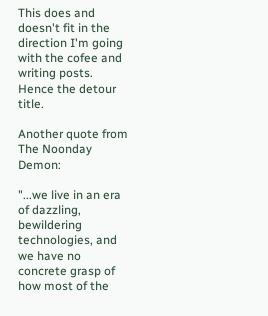This does and doesn't fit in the direction I'm going with the cofee and writing posts. Hence the detour title.

Another quote from The Noonday Demon:

"...we live in an era of dazzling, bewildering technologies, and we have no concrete grasp of how most of the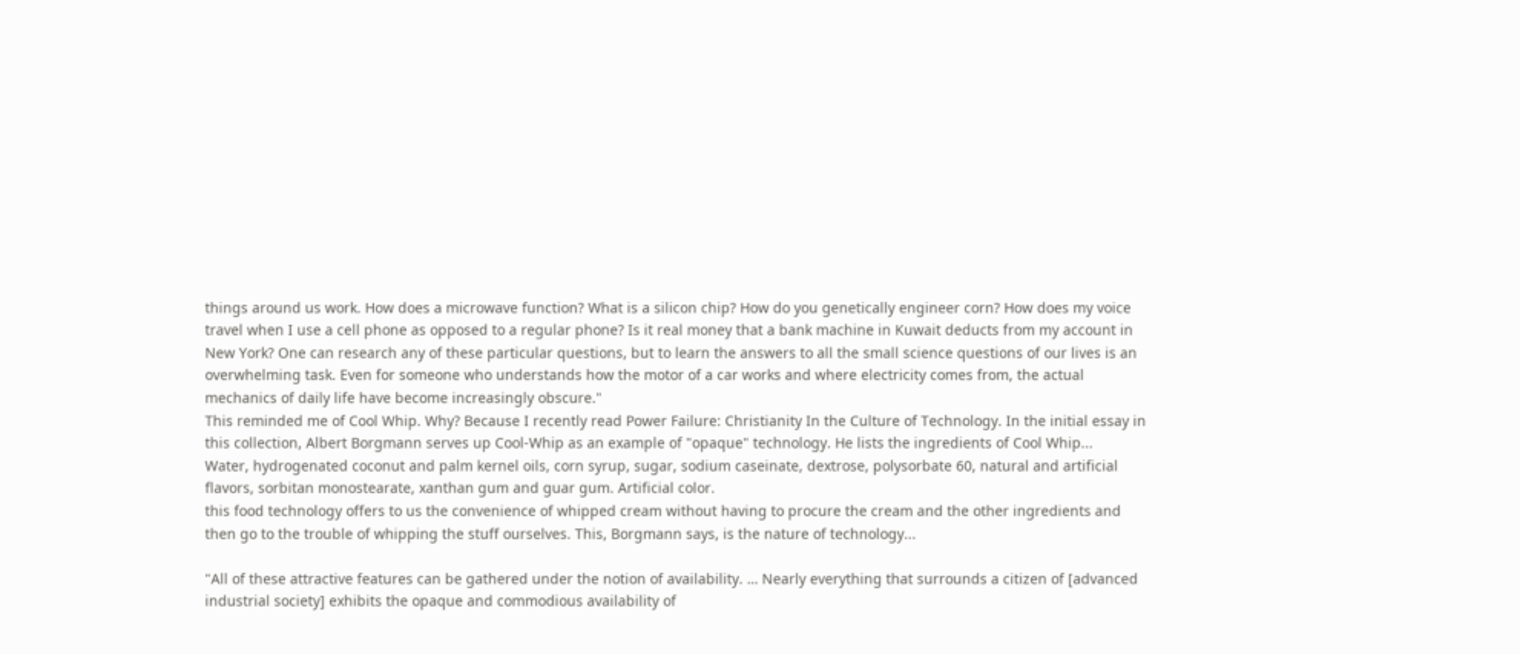things around us work. How does a microwave function? What is a silicon chip? How do you genetically engineer corn? How does my voice travel when I use a cell phone as opposed to a regular phone? Is it real money that a bank machine in Kuwait deducts from my account in New York? One can research any of these particular questions, but to learn the answers to all the small science questions of our lives is an overwhelming task. Even for someone who understands how the motor of a car works and where electricity comes from, the actual mechanics of daily life have become increasingly obscure."
This reminded me of Cool Whip. Why? Because I recently read Power Failure: Christianity In the Culture of Technology. In the initial essay in this collection, Albert Borgmann serves up Cool-Whip as an example of "opaque" technology. He lists the ingredients of Cool Whip...
Water, hydrogenated coconut and palm kernel oils, corn syrup, sugar, sodium caseinate, dextrose, polysorbate 60, natural and artificial flavors, sorbitan monostearate, xanthan gum and guar gum. Artificial color.
this food technology offers to us the convenience of whipped cream without having to procure the cream and the other ingredients and then go to the trouble of whipping the stuff ourselves. This, Borgmann says, is the nature of technology...

"All of these attractive features can be gathered under the notion of availability. … Nearly everything that surrounds a citizen of [advanced industrial society] exhibits the opaque and commodious availability of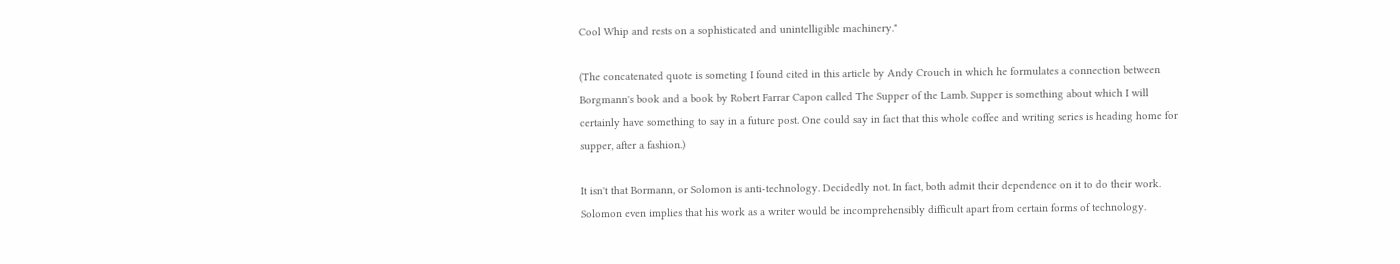Cool Whip and rests on a sophisticated and unintelligible machinery."

(The concatenated quote is someting I found cited in this article by Andy Crouch in which he formulates a connection between Borgmann's book and a book by Robert Farrar Capon called The Supper of the Lamb. Supper is something about which I will certainly have something to say in a future post. One could say in fact that this whole coffee and writing series is heading home for supper, after a fashion.)

It isn't that Bormann, or Solomon is anti-technology. Decidedly not. In fact, both admit their dependence on it to do their work. Solomon even implies that his work as a writer would be incomprehensibly difficult apart from certain forms of technology.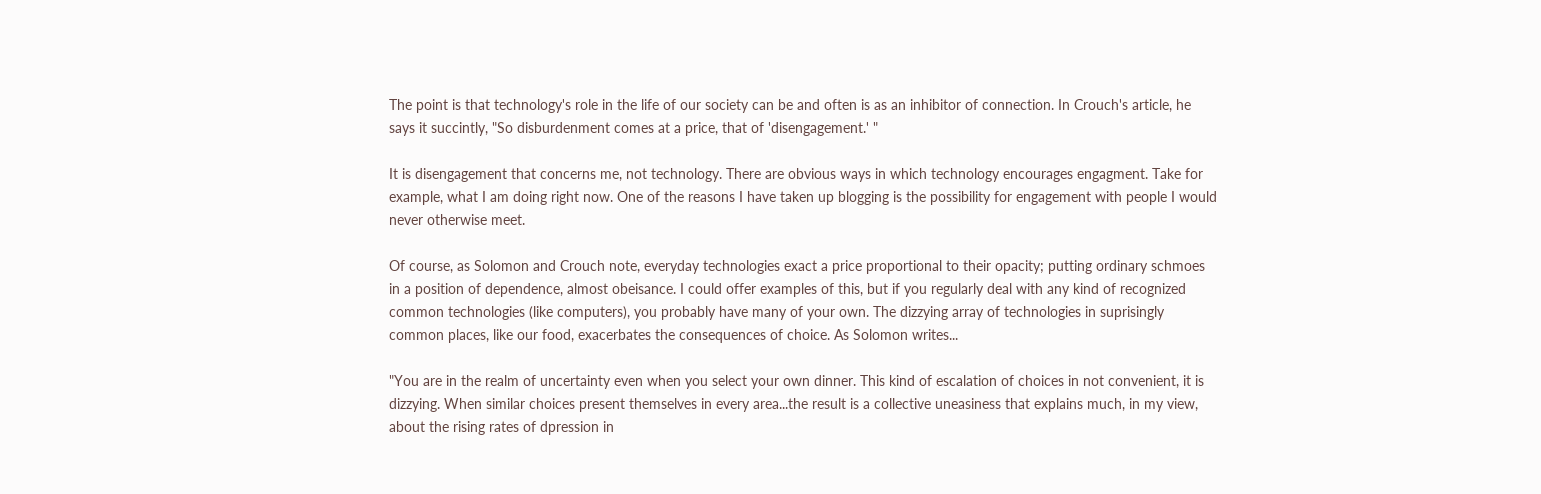The point is that technology's role in the life of our society can be and often is as an inhibitor of connection. In Crouch's article, he says it succintly, "So disburdenment comes at a price, that of 'disengagement.' "

It is disengagement that concerns me, not technology. There are obvious ways in which technology encourages engagment. Take for example, what I am doing right now. One of the reasons I have taken up blogging is the possibility for engagement with people I would never otherwise meet.

Of course, as Solomon and Crouch note, everyday technologies exact a price proportional to their opacity; putting ordinary schmoes in a position of dependence, almost obeisance. I could offer examples of this, but if you regularly deal with any kind of recognized common technologies (like computers), you probably have many of your own. The dizzying array of technologies in suprisingly common places, like our food, exacerbates the consequences of choice. As Solomon writes...

"You are in the realm of uncertainty even when you select your own dinner. This kind of escalation of choices in not convenient, it is dizzying. When similar choices present themselves in every area...the result is a collective uneasiness that explains much, in my view, about the rising rates of dpression in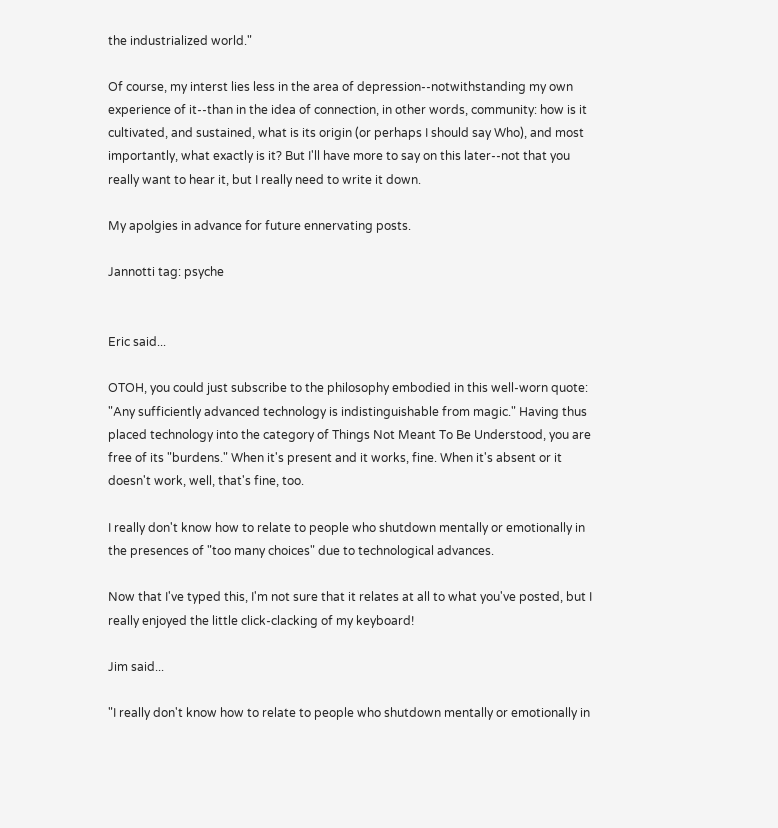the industrialized world."

Of course, my interst lies less in the area of depression--notwithstanding my own experience of it--than in the idea of connection, in other words, community: how is it cultivated, and sustained, what is its origin (or perhaps I should say Who), and most importantly, what exactly is it? But I'll have more to say on this later--not that you really want to hear it, but I really need to write it down.

My apolgies in advance for future ennervating posts.

Jannotti tag: psyche


Eric said...

OTOH, you could just subscribe to the philosophy embodied in this well-worn quote: "Any sufficiently advanced technology is indistinguishable from magic." Having thus placed technology into the category of Things Not Meant To Be Understood, you are free of its "burdens." When it's present and it works, fine. When it's absent or it doesn't work, well, that's fine, too.

I really don't know how to relate to people who shutdown mentally or emotionally in the presences of "too many choices" due to technological advances.

Now that I've typed this, I'm not sure that it relates at all to what you've posted, but I really enjoyed the little click-clacking of my keyboard!

Jim said...

"I really don't know how to relate to people who shutdown mentally or emotionally in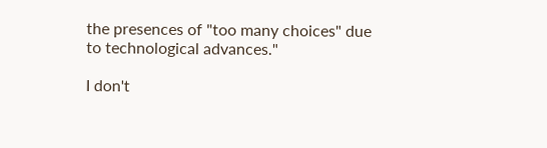the presences of "too many choices" due to technological advances."

I don't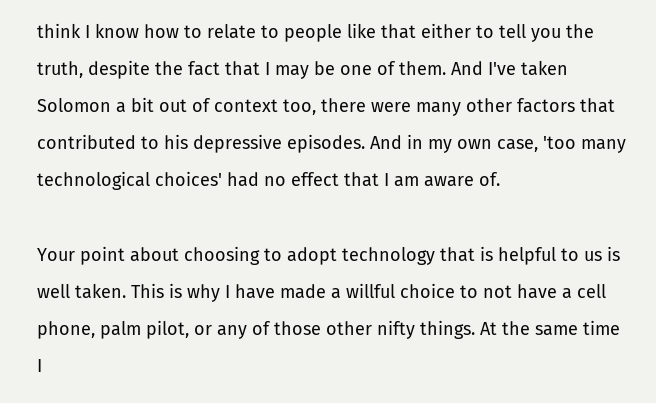think I know how to relate to people like that either to tell you the truth, despite the fact that I may be one of them. And I've taken Solomon a bit out of context too, there were many other factors that contributed to his depressive episodes. And in my own case, 'too many technological choices' had no effect that I am aware of.

Your point about choosing to adopt technology that is helpful to us is well taken. This is why I have made a willful choice to not have a cell phone, palm pilot, or any of those other nifty things. At the same time I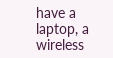have a laptop, a wireless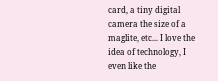card, a tiny digital camera the size of a maglite, etc... I love the idea of technology, I even like the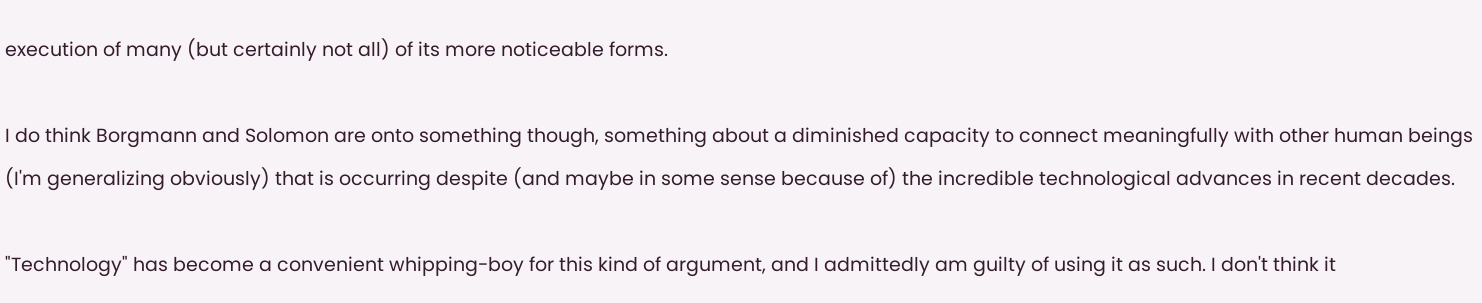execution of many (but certainly not all) of its more noticeable forms.

I do think Borgmann and Solomon are onto something though, something about a diminished capacity to connect meaningfully with other human beings (I'm generalizing obviously) that is occurring despite (and maybe in some sense because of) the incredible technological advances in recent decades.

"Technology" has become a convenient whipping-boy for this kind of argument, and I admittedly am guilty of using it as such. I don't think it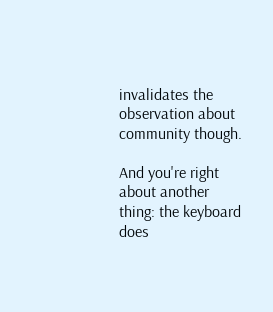invalidates the observation about community though.

And you're right about another thing: the keyboard does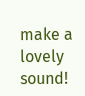make a lovely sound!